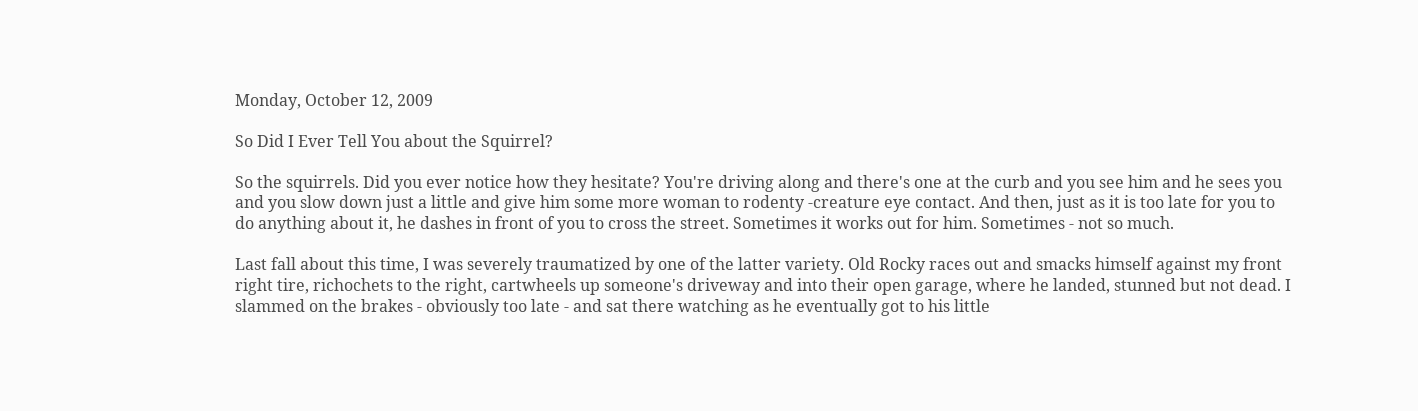Monday, October 12, 2009

So Did I Ever Tell You about the Squirrel?

So the squirrels. Did you ever notice how they hesitate? You're driving along and there's one at the curb and you see him and he sees you and you slow down just a little and give him some more woman to rodenty -creature eye contact. And then, just as it is too late for you to do anything about it, he dashes in front of you to cross the street. Sometimes it works out for him. Sometimes - not so much.

Last fall about this time, I was severely traumatized by one of the latter variety. Old Rocky races out and smacks himself against my front right tire, richochets to the right, cartwheels up someone's driveway and into their open garage, where he landed, stunned but not dead. I slammed on the brakes - obviously too late - and sat there watching as he eventually got to his little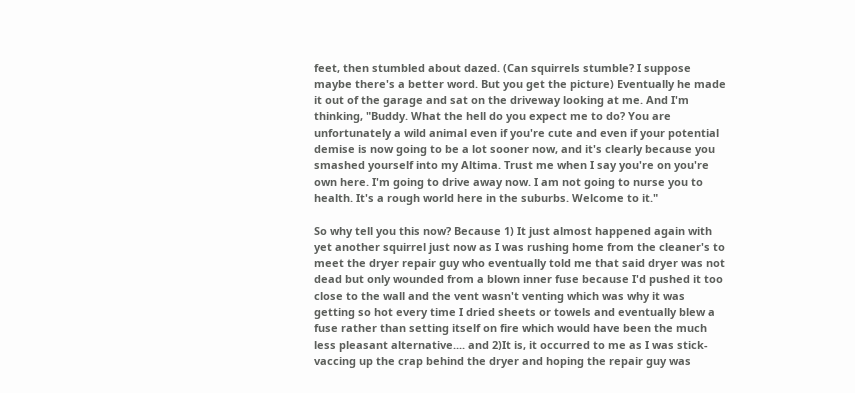feet, then stumbled about dazed. (Can squirrels stumble? I suppose maybe there's a better word. But you get the picture) Eventually he made it out of the garage and sat on the driveway looking at me. And I'm thinking, "Buddy. What the hell do you expect me to do? You are unfortunately a wild animal even if you're cute and even if your potential demise is now going to be a lot sooner now, and it's clearly because you smashed yourself into my Altima. Trust me when I say you're on you're own here. I'm going to drive away now. I am not going to nurse you to health. It's a rough world here in the suburbs. Welcome to it."

So why tell you this now? Because 1) It just almost happened again with yet another squirrel just now as I was rushing home from the cleaner's to meet the dryer repair guy who eventually told me that said dryer was not dead but only wounded from a blown inner fuse because I'd pushed it too close to the wall and the vent wasn't venting which was why it was getting so hot every time I dried sheets or towels and eventually blew a fuse rather than setting itself on fire which would have been the much less pleasant alternative.... and 2)It is, it occurred to me as I was stick-vaccing up the crap behind the dryer and hoping the repair guy was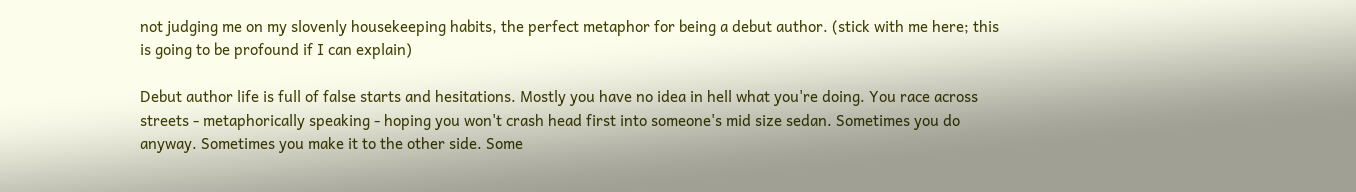not judging me on my slovenly housekeeping habits, the perfect metaphor for being a debut author. (stick with me here; this is going to be profound if I can explain)

Debut author life is full of false starts and hesitations. Mostly you have no idea in hell what you're doing. You race across streets - metaphorically speaking - hoping you won't crash head first into someone's mid size sedan. Sometimes you do anyway. Sometimes you make it to the other side. Some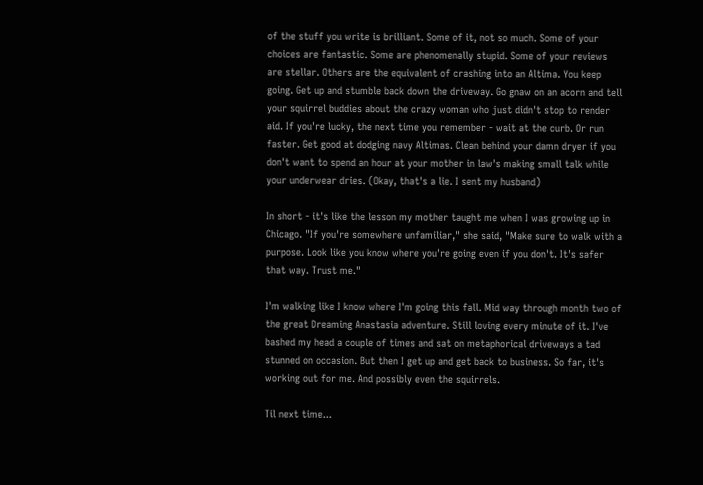of the stuff you write is brilliant. Some of it, not so much. Some of your choices are fantastic. Some are phenomenally stupid. Some of your reviews are stellar. Others are the equivalent of crashing into an Altima. You keep going. Get up and stumble back down the driveway. Go gnaw on an acorn and tell your squirrel buddies about the crazy woman who just didn't stop to render aid. If you're lucky, the next time you remember - wait at the curb. Or run faster. Get good at dodging navy Altimas. Clean behind your damn dryer if you don't want to spend an hour at your mother in law's making small talk while your underwear dries. (Okay, that's a lie. I sent my husband)

In short - it's like the lesson my mother taught me when I was growing up in Chicago. "If you're somewhere unfamiliar," she said, "Make sure to walk with a purpose. Look like you know where you're going even if you don't. It's safer that way. Trust me."

I'm walking like I know where I'm going this fall. Mid way through month two of the great Dreaming Anastasia adventure. Still loving every minute of it. I've bashed my head a couple of times and sat on metaphorical driveways a tad stunned on occasion. But then I get up and get back to business. So far, it's working out for me. And possibly even the squirrels.

Til next time...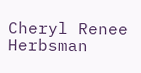Cheryl Renee Herbsman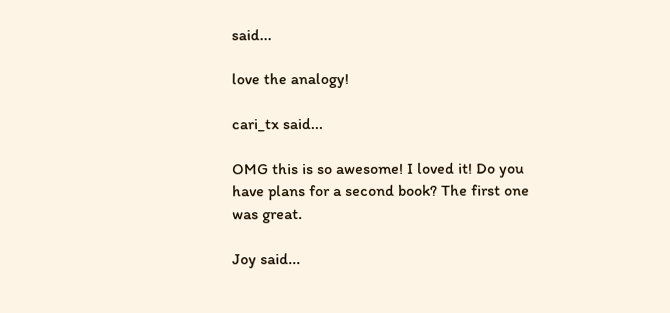said...

love the analogy!

cari_tx said...

OMG this is so awesome! I loved it! Do you have plans for a second book? The first one was great.

Joy said...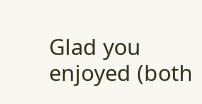Glad you enjoyed (both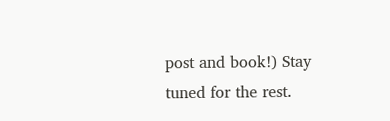post and book!) Stay tuned for the rest.